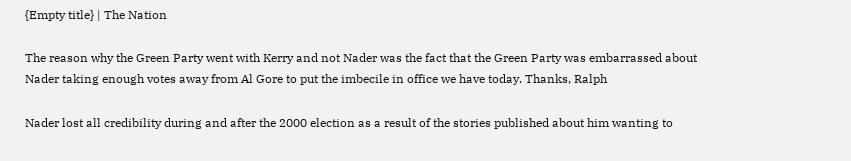{Empty title} | The Nation

The reason why the Green Party went with Kerry and not Nader was the fact that the Green Party was embarrassed about Nader taking enough votes away from Al Gore to put the imbecile in office we have today. Thanks, Ralph

Nader lost all credibility during and after the 2000 election as a result of the stories published about him wanting to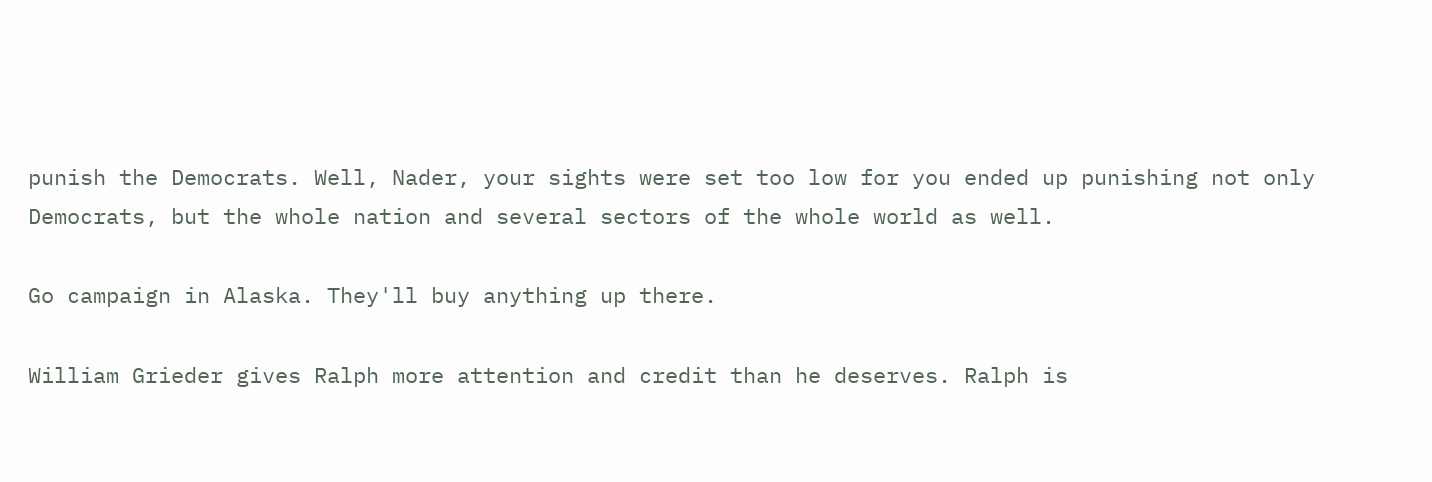punish the Democrats. Well, Nader, your sights were set too low for you ended up punishing not only Democrats, but the whole nation and several sectors of the whole world as well.

Go campaign in Alaska. They'll buy anything up there.

William Grieder gives Ralph more attention and credit than he deserves. Ralph is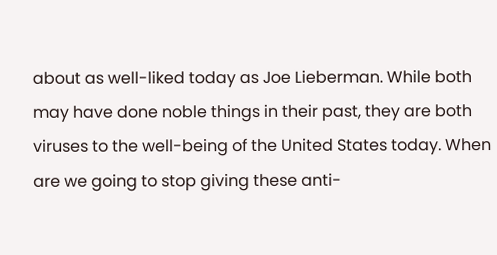about as well-liked today as Joe Lieberman. While both may have done noble things in their past, they are both viruses to the well-being of the United States today. When are we going to stop giving these anti-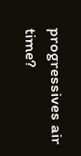progressives air time?